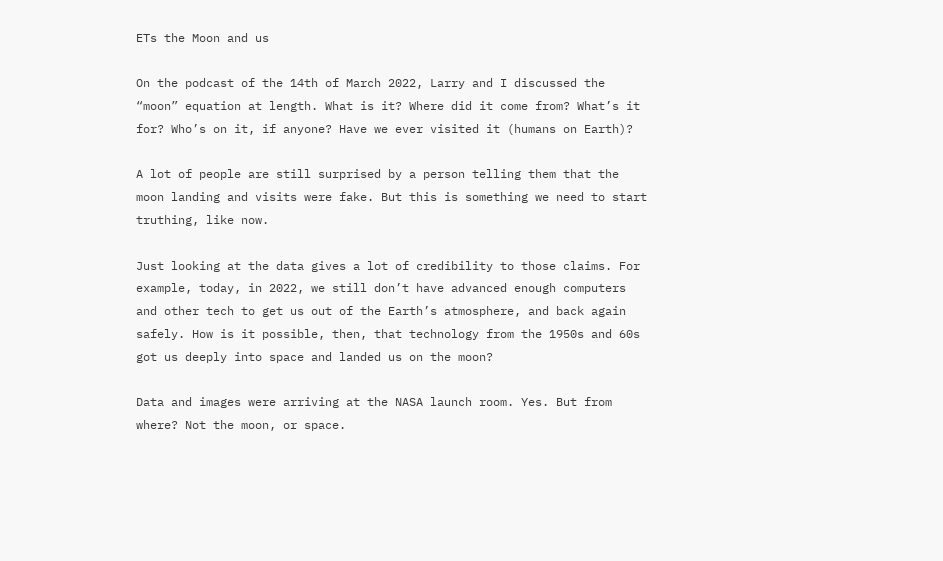ETs the Moon and us

On the podcast of the 14th of March 2022, Larry and I discussed the “moon” equation at length. What is it? Where did it come from? What’s it for? Who’s on it, if anyone? Have we ever visited it (humans on Earth)?

A lot of people are still surprised by a person telling them that the moon landing and visits were fake. But this is something we need to start truthing, like now.

Just looking at the data gives a lot of credibility to those claims. For example, today, in 2022, we still don’t have advanced enough computers and other tech to get us out of the Earth’s atmosphere, and back again safely. How is it possible, then, that technology from the 1950s and 60s got us deeply into space and landed us on the moon?

Data and images were arriving at the NASA launch room. Yes. But from where? Not the moon, or space.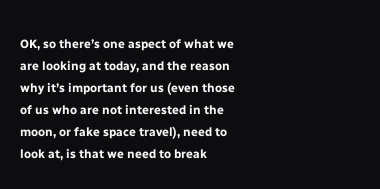OK, so there’s one aspect of what we are looking at today, and the reason why it’s important for us (even those of us who are not interested in the moon, or fake space travel), need to look at, is that we need to break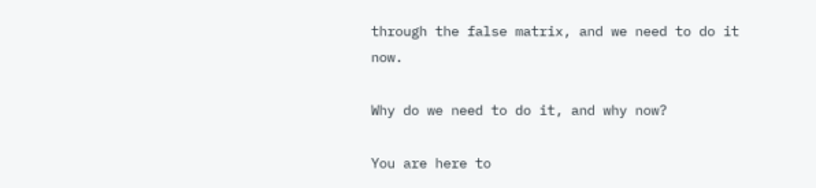through the false matrix, and we need to do it now.

Why do we need to do it, and why now?

You are here to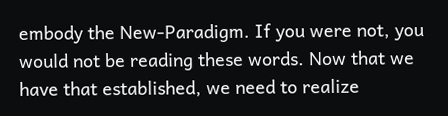embody the New-Paradigm. If you were not, you would not be reading these words. Now that we have that established, we need to realize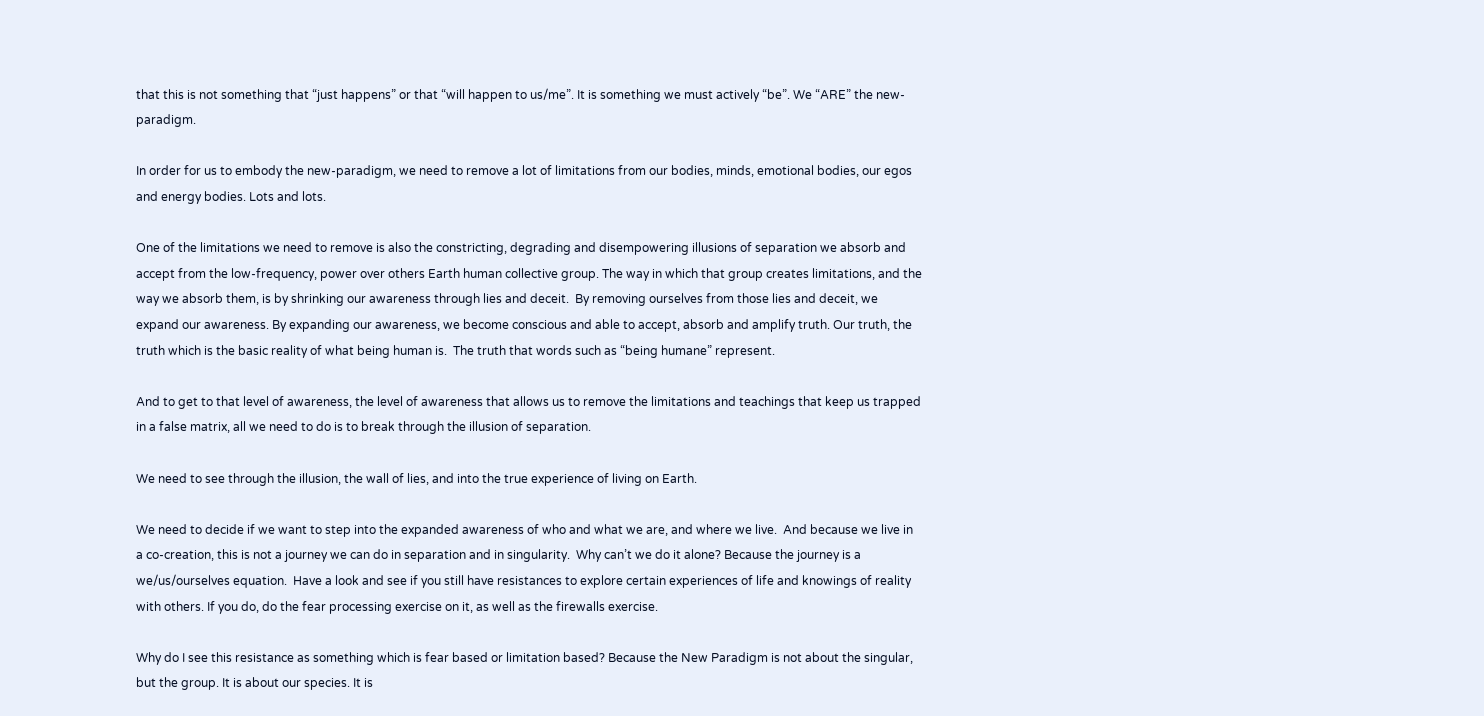that this is not something that “just happens” or that “will happen to us/me”. It is something we must actively “be”. We “ARE” the new-paradigm.

In order for us to embody the new-paradigm, we need to remove a lot of limitations from our bodies, minds, emotional bodies, our egos and energy bodies. Lots and lots.

One of the limitations we need to remove is also the constricting, degrading and disempowering illusions of separation we absorb and accept from the low-frequency, power over others Earth human collective group. The way in which that group creates limitations, and the way we absorb them, is by shrinking our awareness through lies and deceit.  By removing ourselves from those lies and deceit, we expand our awareness. By expanding our awareness, we become conscious and able to accept, absorb and amplify truth. Our truth, the truth which is the basic reality of what being human is.  The truth that words such as “being humane” represent.

And to get to that level of awareness, the level of awareness that allows us to remove the limitations and teachings that keep us trapped in a false matrix, all we need to do is to break through the illusion of separation.

We need to see through the illusion, the wall of lies, and into the true experience of living on Earth.

We need to decide if we want to step into the expanded awareness of who and what we are, and where we live.  And because we live in a co-creation, this is not a journey we can do in separation and in singularity.  Why can’t we do it alone? Because the journey is a we/us/ourselves equation.  Have a look and see if you still have resistances to explore certain experiences of life and knowings of reality with others. If you do, do the fear processing exercise on it, as well as the firewalls exercise.

Why do I see this resistance as something which is fear based or limitation based? Because the New Paradigm is not about the singular, but the group. It is about our species. It is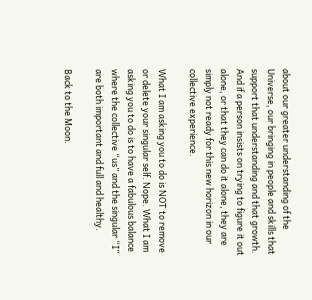about our greater understanding of the Universe, our bringing in people and skills that support that understanding and that growth. And if a person insists on trying to figure it out alone, or that they can do it alone, they are simply not ready for this new horizon in our collective experience.

What I am asking you to do is NOT to remove or delete your singular self. Nope. What I am asking you to do is to have a fabulous balance where the collective “us” and the singular “I” are both important and full and healthy.

Back to the Moon.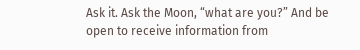Ask it. Ask the Moon, “what are you?” And be open to receive information from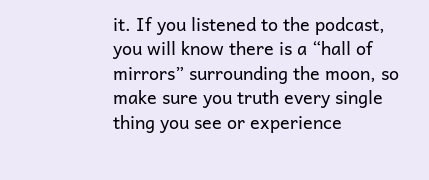it. If you listened to the podcast, you will know there is a “hall of mirrors” surrounding the moon, so make sure you truth every single thing you see or experience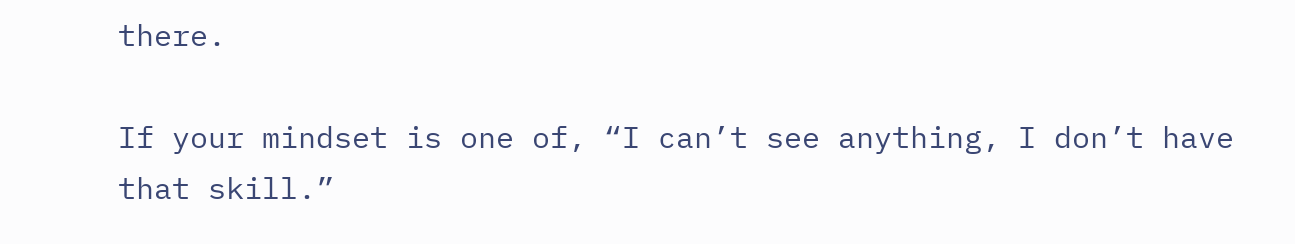there.

If your mindset is one of, “I can’t see anything, I don’t have that skill.”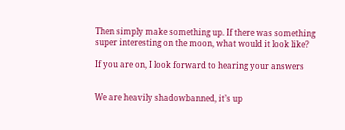Then simply make something up. If there was something super interesting on the moon, what would it look like?

If you are on, I look forward to hearing your answers


We are heavily shadowbanned, it’s up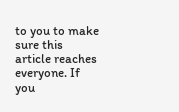to you to make sure this article reaches everyone. If you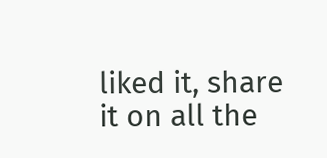liked it, share it on all the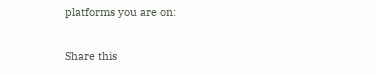platforms you are on:

Share this